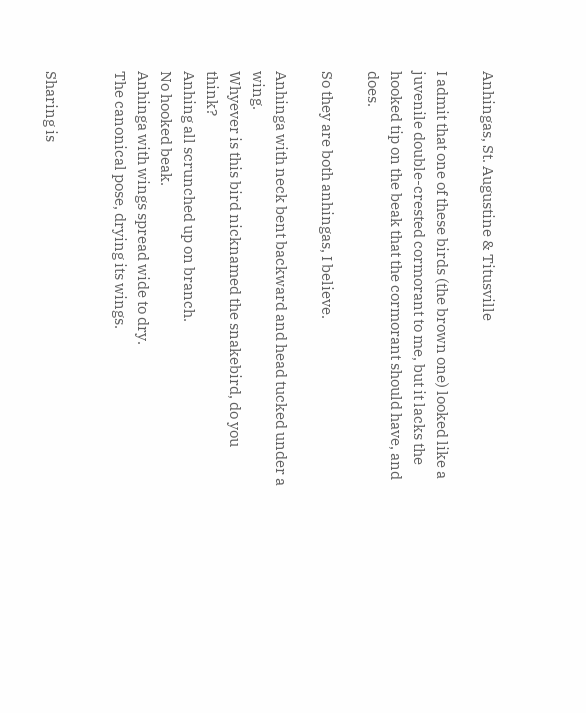Anhingas, St. Augustine & Titusville

I admit that one of these birds (the brown one) looked like a juvenile double-crested cormorant to me, but it lacks the hooked tip on the beak that the cormorant should have, and does.

So they are both anhingas, I believe.

Anhinga with neck bent backward and head tucked under a wing.
Whyever is this bird nicknamed the snakebird, do you think?
Anhing all scrunched up on branch.
No hooked beak.
Anhinga with wings spread wide to dry.
The canonical pose, drying its wings.


Sharing is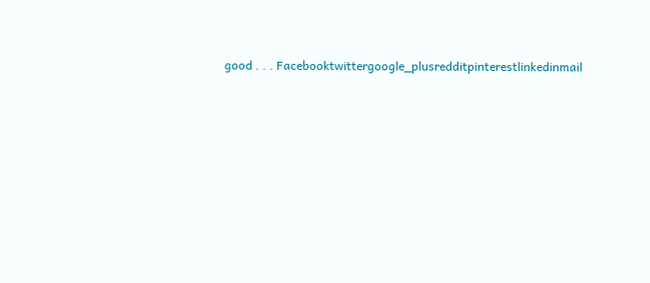good . . . Facebooktwittergoogle_plusredditpinterestlinkedinmail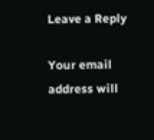Leave a Reply

Your email address will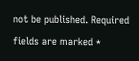not be published. Required fields are marked *